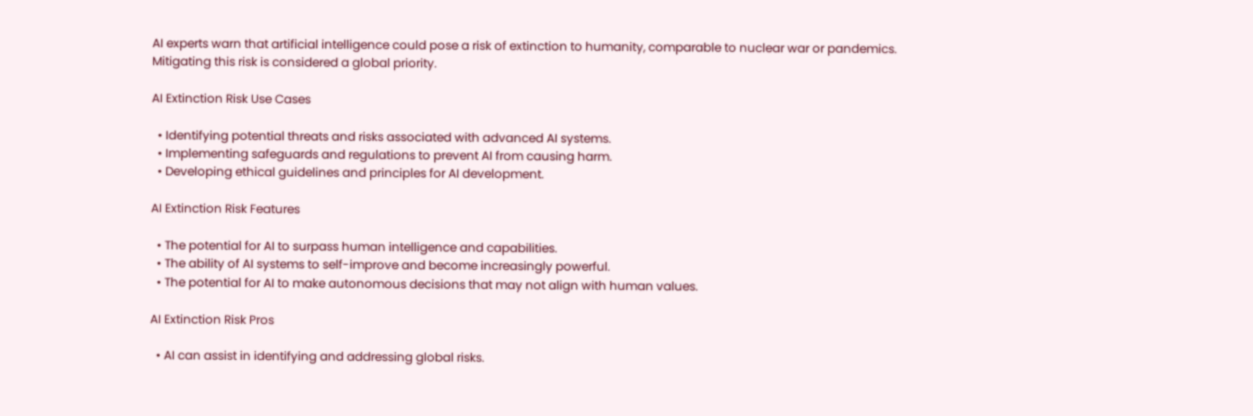AI experts warn that artificial intelligence could pose a risk of extinction to humanity, comparable to nuclear war or pandemics. Mitigating this risk is considered a global priority.

AI Extinction Risk Use Cases

  • Identifying potential threats and risks associated with advanced AI systems.
  • Implementing safeguards and regulations to prevent AI from causing harm.
  • Developing ethical guidelines and principles for AI development.

AI Extinction Risk Features

  • The potential for AI to surpass human intelligence and capabilities.
  • The ability of AI systems to self-improve and become increasingly powerful.
  • The potential for AI to make autonomous decisions that may not align with human values.

AI Extinction Risk Pros

  • AI can assist in identifying and addressing global risks.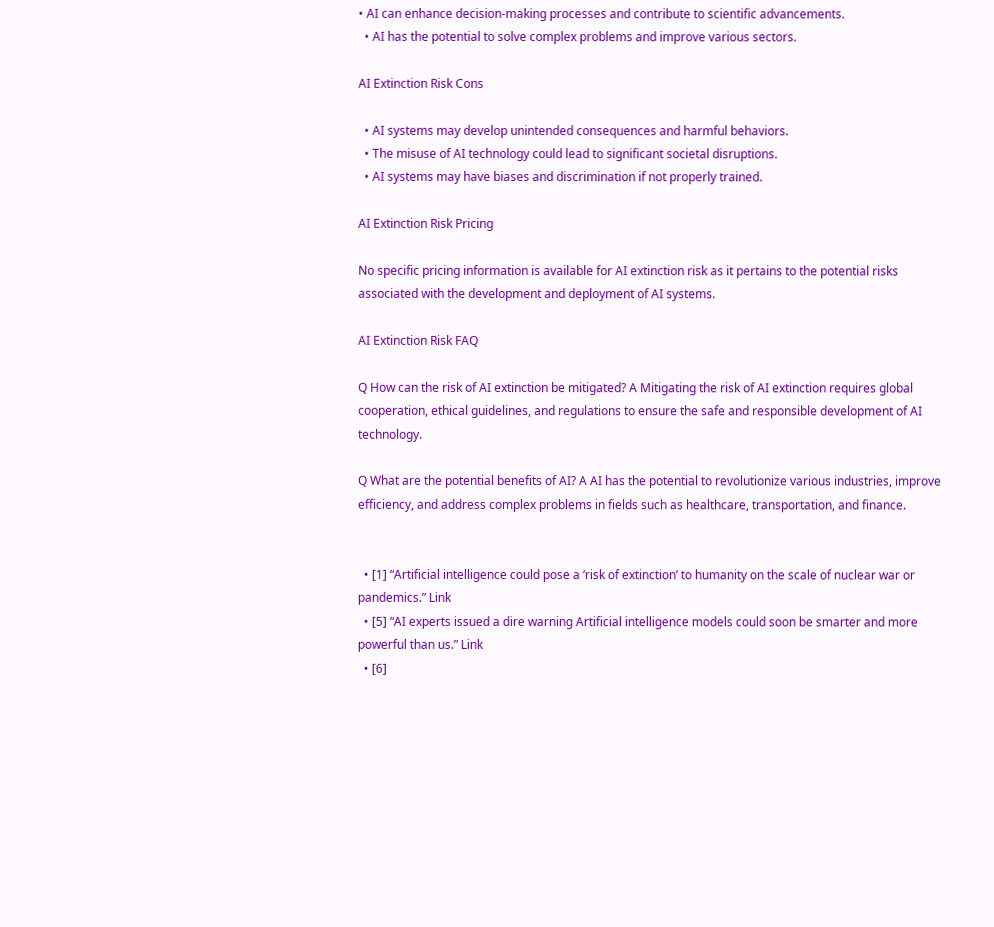• AI can enhance decision-making processes and contribute to scientific advancements.
  • AI has the potential to solve complex problems and improve various sectors.

AI Extinction Risk Cons

  • AI systems may develop unintended consequences and harmful behaviors.
  • The misuse of AI technology could lead to significant societal disruptions.
  • AI systems may have biases and discrimination if not properly trained.

AI Extinction Risk Pricing

No specific pricing information is available for AI extinction risk as it pertains to the potential risks associated with the development and deployment of AI systems.

AI Extinction Risk FAQ

Q How can the risk of AI extinction be mitigated? A Mitigating the risk of AI extinction requires global cooperation, ethical guidelines, and regulations to ensure the safe and responsible development of AI technology.

Q What are the potential benefits of AI? A AI has the potential to revolutionize various industries, improve efficiency, and address complex problems in fields such as healthcare, transportation, and finance.


  • [1] “Artificial intelligence could pose a ‘risk of extinction’ to humanity on the scale of nuclear war or pandemics.” Link
  • [5] “AI experts issued a dire warning Artificial intelligence models could soon be smarter and more powerful than us.” Link
  • [6]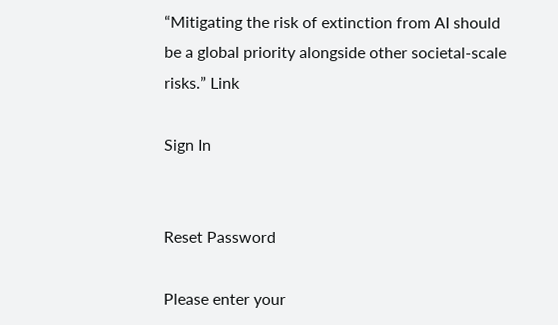“Mitigating the risk of extinction from AI should be a global priority alongside other societal-scale risks.” Link

Sign In


Reset Password

Please enter your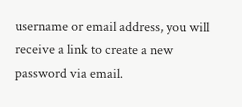username or email address, you will receive a link to create a new password via email.